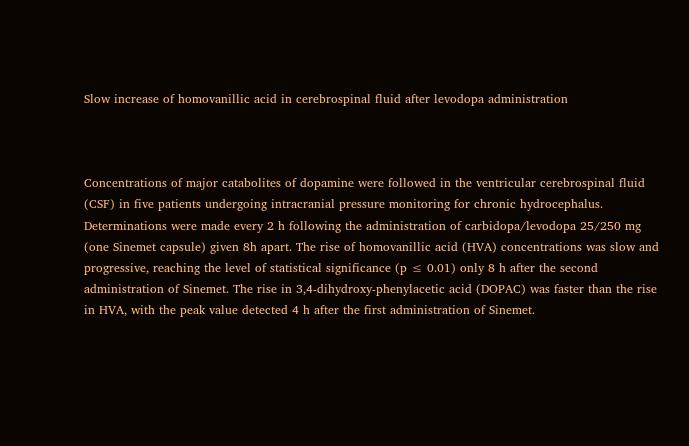Slow increase of homovanillic acid in cerebrospinal fluid after levodopa administration



Concentrations of major catabolites of dopamine were followed in the ventricular cerebrospinal fluid (CSF) in five patients undergoing intracranial pressure monitoring for chronic hydrocephalus. Determinations were made every 2 h following the administration of carbidopa/levodopa 25/250 mg (one Sinemet capsule) given 8h apart. The rise of homovanillic acid (HVA) concentrations was slow and progressive, reaching the level of statistical significance (p ≤ 0.01) only 8 h after the second administration of Sinemet. The rise in 3,4-dihydroxy-phenylacetic acid (DOPAC) was faster than the rise in HVA, with the peak value detected 4 h after the first administration of Sinemet.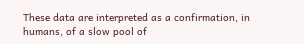These data are interpreted as a confirmation, in humans, of a slow pool of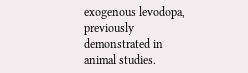exogenous levodopa, previously demonstrated in animal studies.